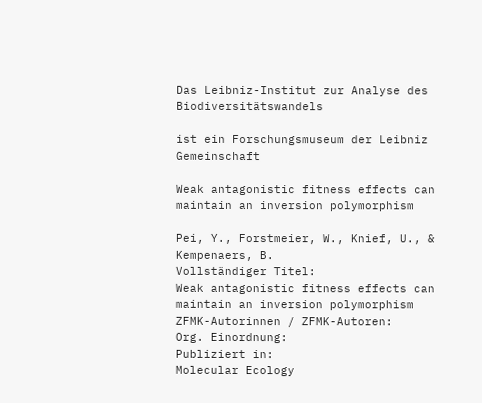Das Leibniz-Institut zur Analyse des Biodiversitätswandels

ist ein Forschungsmuseum der Leibniz Gemeinschaft

Weak antagonistic fitness effects can maintain an inversion polymorphism

Pei, Y., Forstmeier, W., Knief, U., & Kempenaers, B.
Vollständiger Titel:
Weak antagonistic fitness effects can maintain an inversion polymorphism
ZFMK-Autorinnen / ZFMK-Autoren:
Org. Einordnung:
Publiziert in:
Molecular Ecology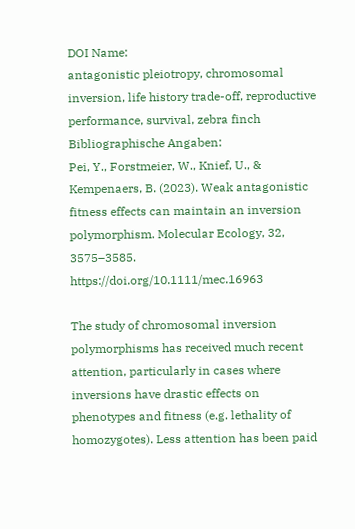DOI Name:
antagonistic pleiotropy, chromosomal inversion, life history trade-off, reproductive performance, survival, zebra finch
Bibliographische Angaben:
Pei, Y., Forstmeier, W., Knief, U., & Kempenaers, B. (2023). Weak antagonistic fitness effects can maintain an inversion polymorphism. Molecular Ecology, 32, 3575–3585. https://doi.org/10.1111/mec.16963

The study of chromosomal inversion polymorphisms has received much recent attention, particularly in cases where inversions have drastic effects on phenotypes and fitness (e.g. lethality of homozygotes). Less attention has been paid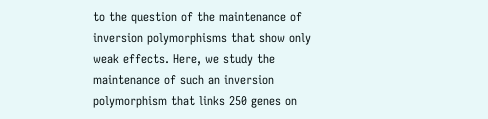to the question of the maintenance of inversion polymorphisms that show only weak effects. Here, we study the maintenance of such an inversion polymorphism that links 250 genes on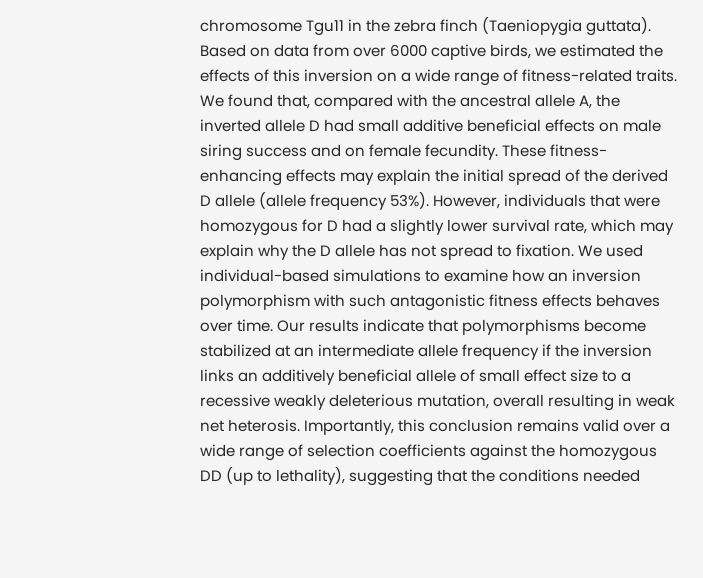chromosome Tgu11 in the zebra finch (Taeniopygia guttata). Based on data from over 6000 captive birds, we estimated the effects of this inversion on a wide range of fitness-related traits. We found that, compared with the ancestral allele A, the inverted allele D had small additive beneficial effects on male siring success and on female fecundity. These fitness-enhancing effects may explain the initial spread of the derived D allele (allele frequency 53%). However, individuals that were homozygous for D had a slightly lower survival rate, which may explain why the D allele has not spread to fixation. We used individual-based simulations to examine how an inversion polymorphism with such antagonistic fitness effects behaves over time. Our results indicate that polymorphisms become stabilized at an intermediate allele frequency if the inversion links an additively beneficial allele of small effect size to a recessive weakly deleterious mutation, overall resulting in weak net heterosis. Importantly, this conclusion remains valid over a wide range of selection coefficients against the homozygous DD (up to lethality), suggesting that the conditions needed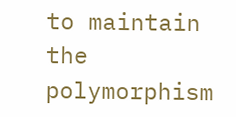to maintain the polymorphism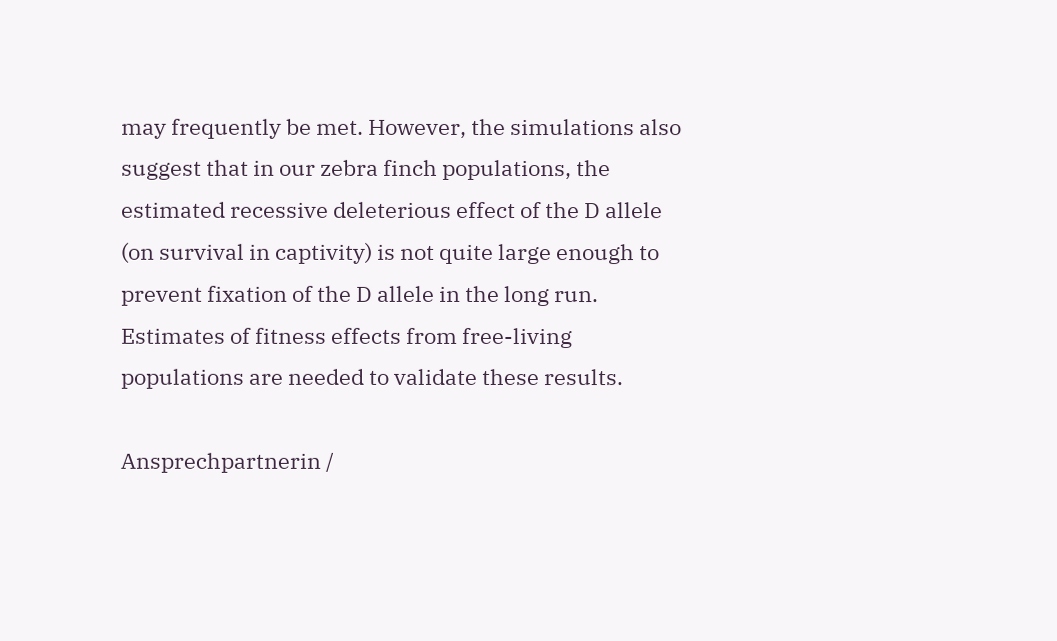may frequently be met. However, the simulations also suggest that in our zebra finch populations, the estimated recessive deleterious effect of the D allele (on survival in captivity) is not quite large enough to prevent fixation of the D allele in the long run. Estimates of fitness effects from free-living populations are needed to validate these results.

Ansprechpartnerin /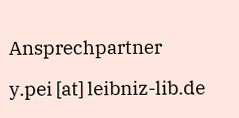Ansprechpartner

y.pei [at] leibniz-lib.de